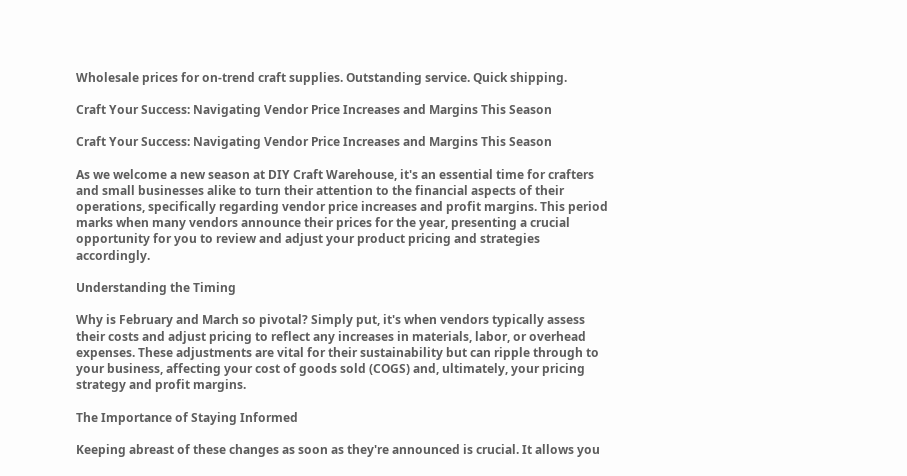Wholesale prices for on-trend craft supplies. Outstanding service. Quick shipping.

Craft Your Success: Navigating Vendor Price Increases and Margins This Season

Craft Your Success: Navigating Vendor Price Increases and Margins This Season

As we welcome a new season at DIY Craft Warehouse, it's an essential time for crafters and small businesses alike to turn their attention to the financial aspects of their operations, specifically regarding vendor price increases and profit margins. This period marks when many vendors announce their prices for the year, presenting a crucial opportunity for you to review and adjust your product pricing and strategies accordingly.

Understanding the Timing

Why is February and March so pivotal? Simply put, it's when vendors typically assess their costs and adjust pricing to reflect any increases in materials, labor, or overhead expenses. These adjustments are vital for their sustainability but can ripple through to your business, affecting your cost of goods sold (COGS) and, ultimately, your pricing strategy and profit margins.

The Importance of Staying Informed

Keeping abreast of these changes as soon as they're announced is crucial. It allows you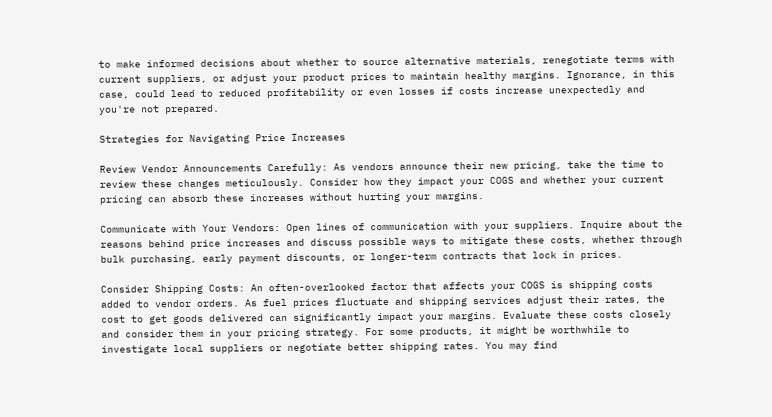to make informed decisions about whether to source alternative materials, renegotiate terms with current suppliers, or adjust your product prices to maintain healthy margins. Ignorance, in this case, could lead to reduced profitability or even losses if costs increase unexpectedly and you're not prepared.

Strategies for Navigating Price Increases

Review Vendor Announcements Carefully: As vendors announce their new pricing, take the time to review these changes meticulously. Consider how they impact your COGS and whether your current pricing can absorb these increases without hurting your margins.

Communicate with Your Vendors: Open lines of communication with your suppliers. Inquire about the reasons behind price increases and discuss possible ways to mitigate these costs, whether through bulk purchasing, early payment discounts, or longer-term contracts that lock in prices.

Consider Shipping Costs: An often-overlooked factor that affects your COGS is shipping costs added to vendor orders. As fuel prices fluctuate and shipping services adjust their rates, the cost to get goods delivered can significantly impact your margins. Evaluate these costs closely and consider them in your pricing strategy. For some products, it might be worthwhile to investigate local suppliers or negotiate better shipping rates. You may find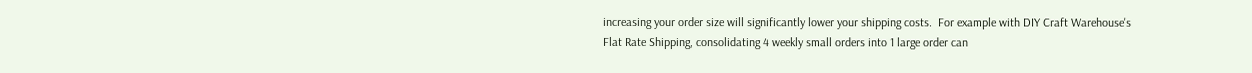increasing your order size will significantly lower your shipping costs.  For example with DIY Craft Warehouse's Flat Rate Shipping, consolidating 4 weekly small orders into 1 large order can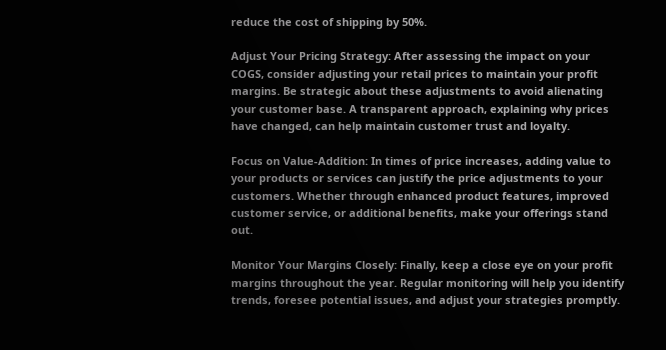reduce the cost of shipping by 50%.

Adjust Your Pricing Strategy: After assessing the impact on your COGS, consider adjusting your retail prices to maintain your profit margins. Be strategic about these adjustments to avoid alienating your customer base. A transparent approach, explaining why prices have changed, can help maintain customer trust and loyalty.

Focus on Value-Addition: In times of price increases, adding value to your products or services can justify the price adjustments to your customers. Whether through enhanced product features, improved customer service, or additional benefits, make your offerings stand out.

Monitor Your Margins Closely: Finally, keep a close eye on your profit margins throughout the year. Regular monitoring will help you identify trends, foresee potential issues, and adjust your strategies promptly.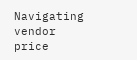Navigating vendor price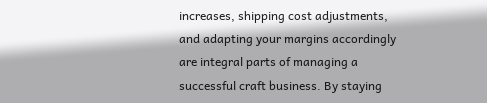increases, shipping cost adjustments, and adapting your margins accordingly are integral parts of managing a successful craft business. By staying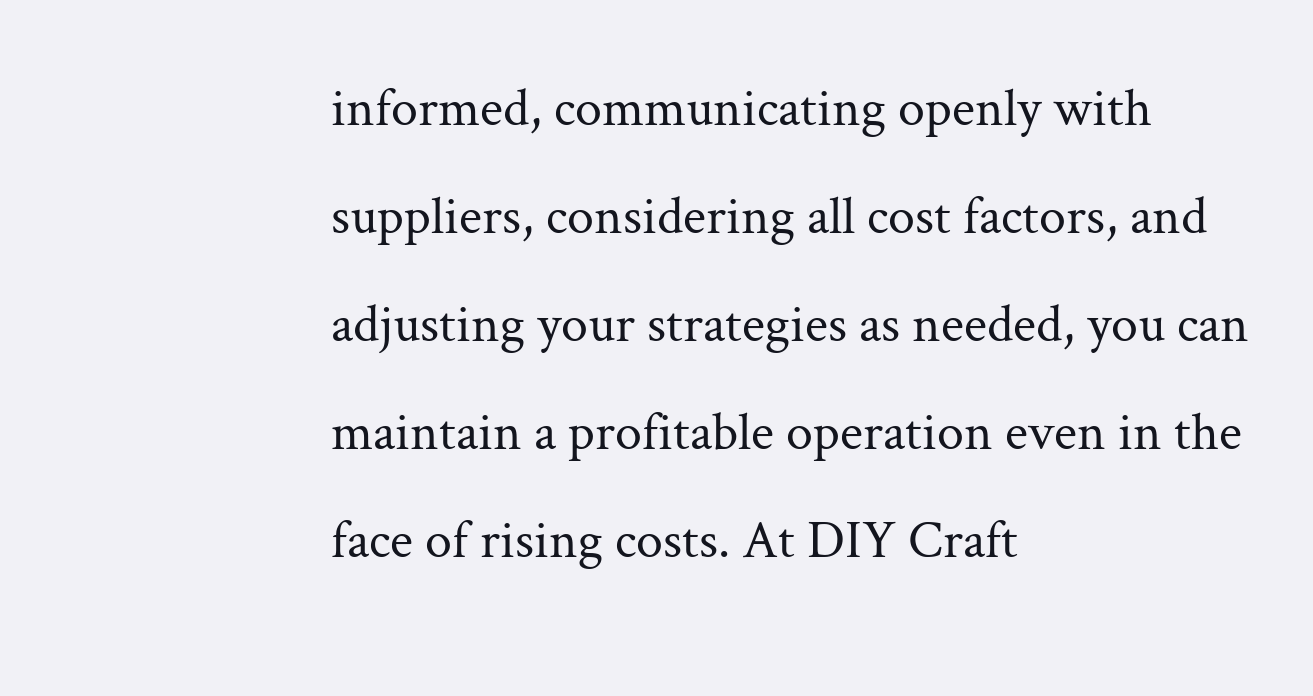informed, communicating openly with suppliers, considering all cost factors, and adjusting your strategies as needed, you can maintain a profitable operation even in the face of rising costs. At DIY Craft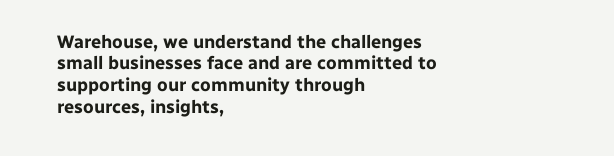Warehouse, we understand the challenges small businesses face and are committed to supporting our community through resources, insights,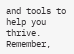and tools to help you thrive. Remember,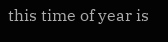this time of year is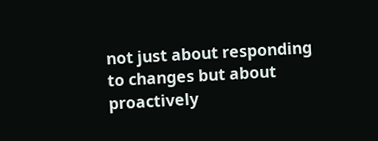not just about responding to changes but about proactively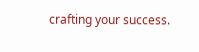crafting your success.